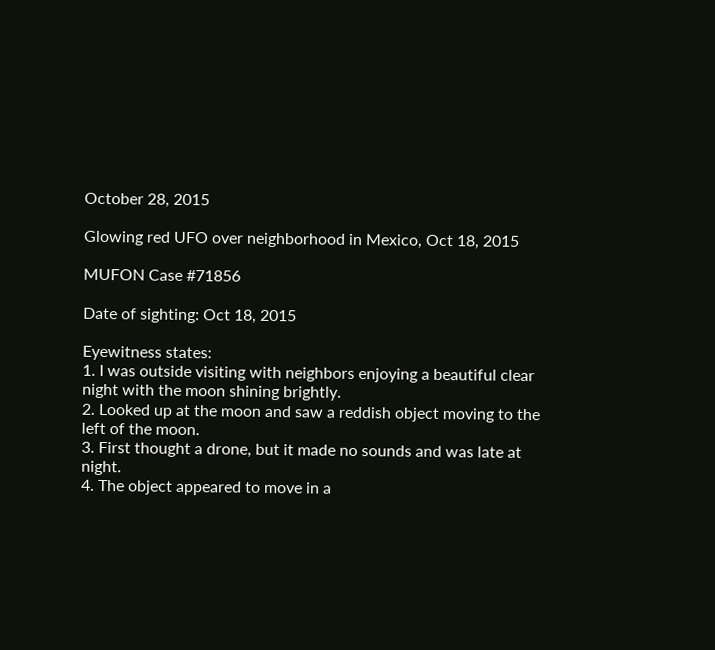October 28, 2015

Glowing red UFO over neighborhood in Mexico, Oct 18, 2015

MUFON Case #71856

Date of sighting: Oct 18, 2015

Eyewitness states:
1. I was outside visiting with neighbors enjoying a beautiful clear night with the moon shining brightly.
2. Looked up at the moon and saw a reddish object moving to the left of the moon.
3. First thought a drone, but it made no sounds and was late at night.
4. The object appeared to move in a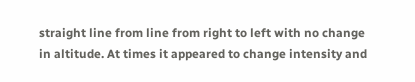straight line from line from right to left with no change in altitude. At times it appeared to change intensity and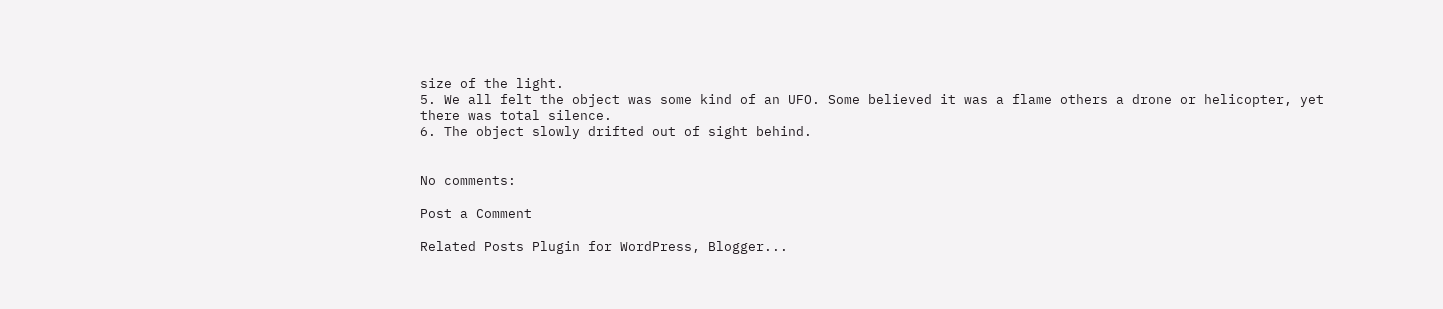size of the light.
5. We all felt the object was some kind of an UFO. Some believed it was a flame others a drone or helicopter, yet there was total silence.
6. The object slowly drifted out of sight behind.


No comments:

Post a Comment

Related Posts Plugin for WordPress, Blogger...